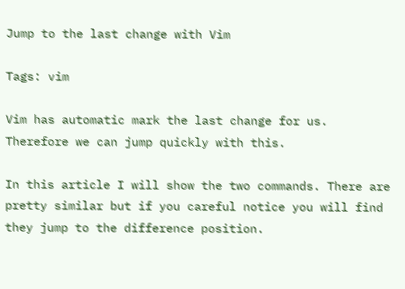Jump to the last change with Vim

Tags: vim

Vim has automatic mark the last change for us. Therefore we can jump quickly with this.

In this article I will show the two commands. There are pretty similar but if you careful notice you will find they jump to the difference position.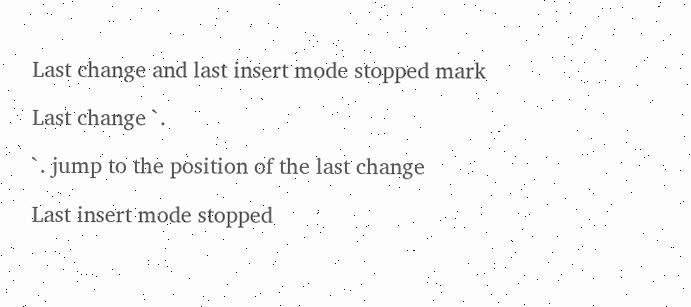Last change and last insert mode stopped mark

Last change `.

`. jump to the position of the last change

Last insert mode stopped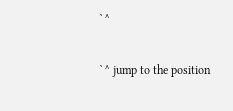`^

`^ jump to the position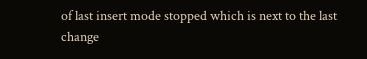of last insert mode stopped which is next to the last change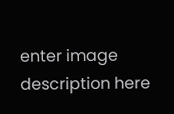enter image description here